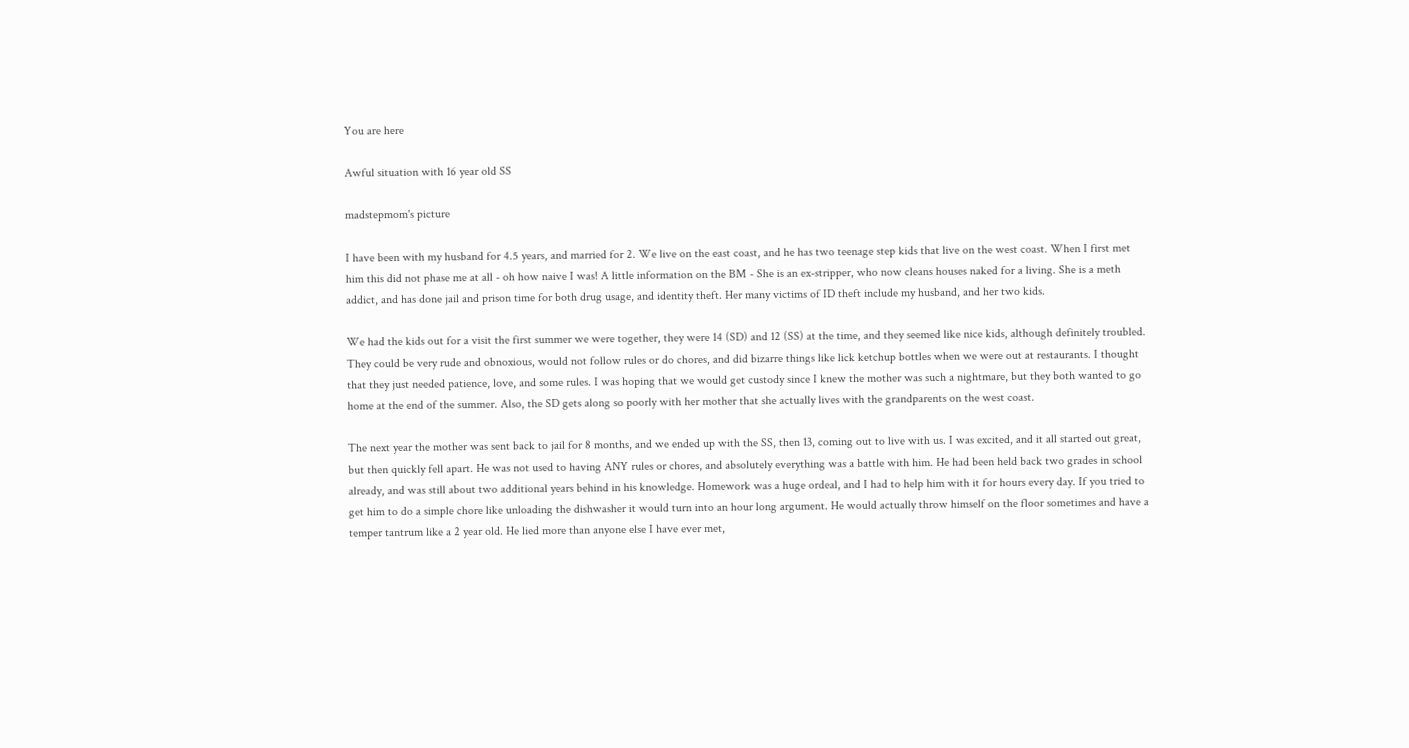You are here

Awful situation with 16 year old SS

madstepmom's picture

I have been with my husband for 4.5 years, and married for 2. We live on the east coast, and he has two teenage step kids that live on the west coast. When I first met him this did not phase me at all - oh how naive I was! A little information on the BM - She is an ex-stripper, who now cleans houses naked for a living. She is a meth addict, and has done jail and prison time for both drug usage, and identity theft. Her many victims of ID theft include my husband, and her two kids.

We had the kids out for a visit the first summer we were together, they were 14 (SD) and 12 (SS) at the time, and they seemed like nice kids, although definitely troubled. They could be very rude and obnoxious, would not follow rules or do chores, and did bizarre things like lick ketchup bottles when we were out at restaurants. I thought that they just needed patience, love, and some rules. I was hoping that we would get custody since I knew the mother was such a nightmare, but they both wanted to go home at the end of the summer. Also, the SD gets along so poorly with her mother that she actually lives with the grandparents on the west coast.

The next year the mother was sent back to jail for 8 months, and we ended up with the SS, then 13, coming out to live with us. I was excited, and it all started out great, but then quickly fell apart. He was not used to having ANY rules or chores, and absolutely everything was a battle with him. He had been held back two grades in school already, and was still about two additional years behind in his knowledge. Homework was a huge ordeal, and I had to help him with it for hours every day. If you tried to get him to do a simple chore like unloading the dishwasher it would turn into an hour long argument. He would actually throw himself on the floor sometimes and have a temper tantrum like a 2 year old. He lied more than anyone else I have ever met,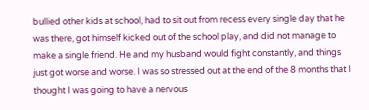bullied other kids at school, had to sit out from recess every single day that he was there, got himself kicked out of the school play, and did not manage to make a single friend. He and my husband would fight constantly, and things just got worse and worse. I was so stressed out at the end of the 8 months that I thought I was going to have a nervous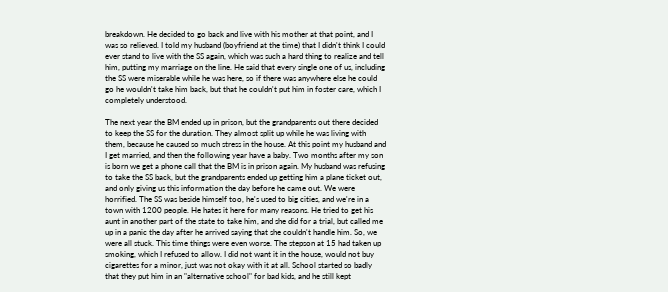breakdown. He decided to go back and live with his mother at that point, and I was so relieved. I told my husband (boyfriend at the time) that I didn't think I could ever stand to live with the SS again, which was such a hard thing to realize and tell him, putting my marriage on the line. He said that every single one of us, including the SS were miserable while he was here, so if there was anywhere else he could go he wouldn't take him back, but that he couldn't put him in foster care, which I completely understood.

The next year the BM ended up in prison, but the grandparents out there decided to keep the SS for the duration. They almost split up while he was living with them, because he caused so much stress in the house. At this point my husband and I get married, and then the following year have a baby. Two months after my son is born we get a phone call that the BM is in prison again. My husband was refusing to take the SS back, but the grandparents ended up getting him a plane ticket out, and only giving us this information the day before he came out. We were horrified. The SS was beside himself too, he's used to big cities, and we're in a town with 1200 people. He hates it here for many reasons. He tried to get his aunt in another part of the state to take him, and she did for a trial, but called me up in a panic the day after he arrived saying that she couldn't handle him. So, we were all stuck. This time things were even worse. The stepson at 15 had taken up smoking, which I refused to allow. I did not want it in the house, would not buy cigarettes for a minor, just was not okay with it at all. School started so badly that they put him in an "alternative school" for bad kids, and he still kept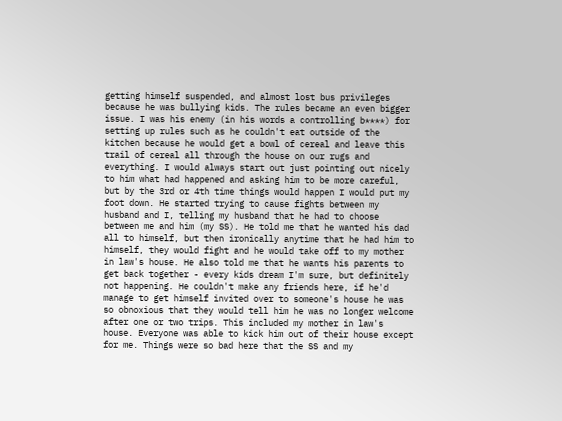getting himself suspended, and almost lost bus privileges because he was bullying kids. The rules became an even bigger issue. I was his enemy (in his words a controlling b****) for setting up rules such as he couldn't eat outside of the kitchen because he would get a bowl of cereal and leave this trail of cereal all through the house on our rugs and everything. I would always start out just pointing out nicely to him what had happened and asking him to be more careful, but by the 3rd or 4th time things would happen I would put my foot down. He started trying to cause fights between my husband and I, telling my husband that he had to choose between me and him (my SS). He told me that he wanted his dad all to himself, but then ironically anytime that he had him to himself, they would fight and he would take off to my mother in law's house. He also told me that he wants his parents to get back together - every kids dream I'm sure, but definitely not happening. He couldn't make any friends here, if he'd manage to get himself invited over to someone's house he was so obnoxious that they would tell him he was no longer welcome after one or two trips. This included my mother in law's house. Everyone was able to kick him out of their house except for me. Things were so bad here that the SS and my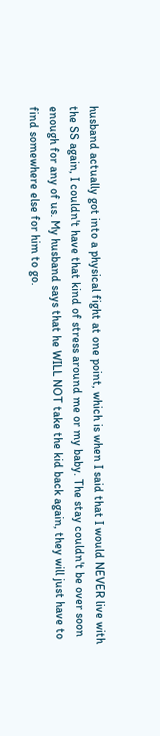husband actually got into a physical fight at one point, which is when I said that I would NEVER live with the SS again, I couldn't have that kind of stress around me or my baby. The stay couldn't be over soon enough for any of us. My husband says that he WILL NOT take the kid back again, they will just have to find somewhere else for him to go.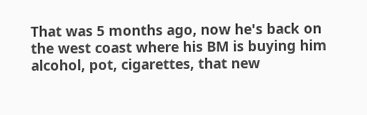That was 5 months ago, now he's back on the west coast where his BM is buying him alcohol, pot, cigarettes, that new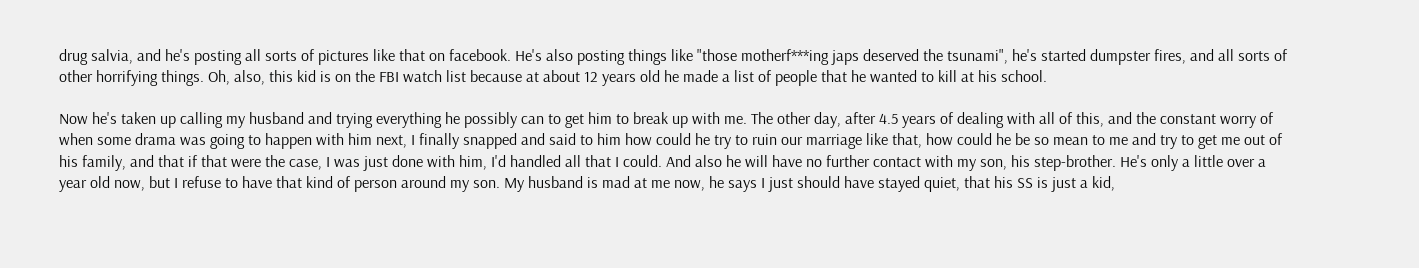drug salvia, and he's posting all sorts of pictures like that on facebook. He's also posting things like "those motherf***ing japs deserved the tsunami", he's started dumpster fires, and all sorts of other horrifying things. Oh, also, this kid is on the FBI watch list because at about 12 years old he made a list of people that he wanted to kill at his school.

Now he's taken up calling my husband and trying everything he possibly can to get him to break up with me. The other day, after 4.5 years of dealing with all of this, and the constant worry of when some drama was going to happen with him next, I finally snapped and said to him how could he try to ruin our marriage like that, how could he be so mean to me and try to get me out of his family, and that if that were the case, I was just done with him, I'd handled all that I could. And also he will have no further contact with my son, his step-brother. He's only a little over a year old now, but I refuse to have that kind of person around my son. My husband is mad at me now, he says I just should have stayed quiet, that his SS is just a kid,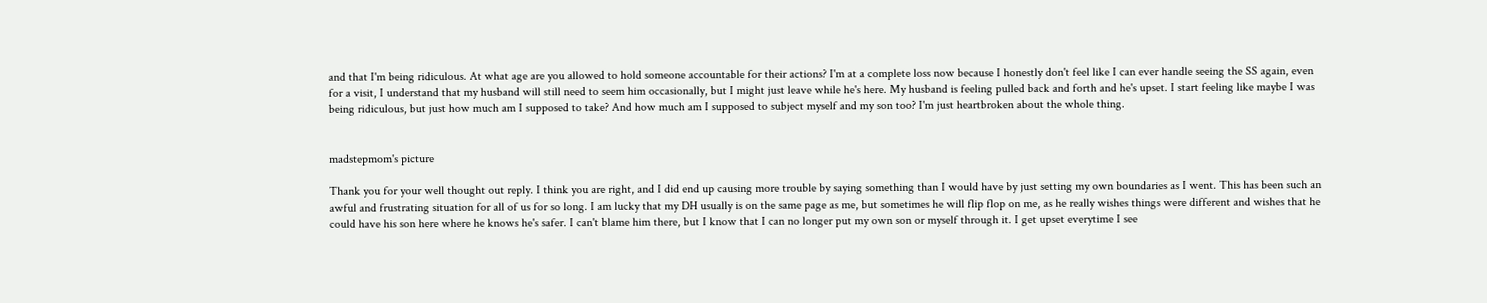and that I'm being ridiculous. At what age are you allowed to hold someone accountable for their actions? I'm at a complete loss now because I honestly don't feel like I can ever handle seeing the SS again, even for a visit, I understand that my husband will still need to seem him occasionally, but I might just leave while he's here. My husband is feeling pulled back and forth and he's upset. I start feeling like maybe I was being ridiculous, but just how much am I supposed to take? And how much am I supposed to subject myself and my son too? I'm just heartbroken about the whole thing.


madstepmom's picture

Thank you for your well thought out reply. I think you are right, and I did end up causing more trouble by saying something than I would have by just setting my own boundaries as I went. This has been such an awful and frustrating situation for all of us for so long. I am lucky that my DH usually is on the same page as me, but sometimes he will flip flop on me, as he really wishes things were different and wishes that he could have his son here where he knows he's safer. I can't blame him there, but I know that I can no longer put my own son or myself through it. I get upset everytime I see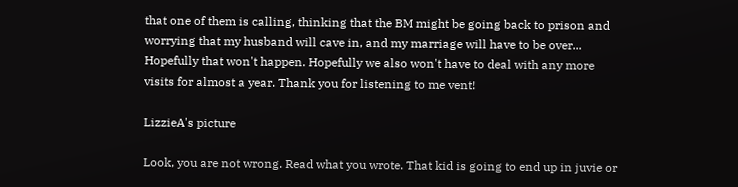that one of them is calling, thinking that the BM might be going back to prison and worrying that my husband will cave in, and my marriage will have to be over... Hopefully that won't happen. Hopefully we also won't have to deal with any more visits for almost a year. Thank you for listening to me vent!

LizzieA's picture

Look, you are not wrong. Read what you wrote. That kid is going to end up in juvie or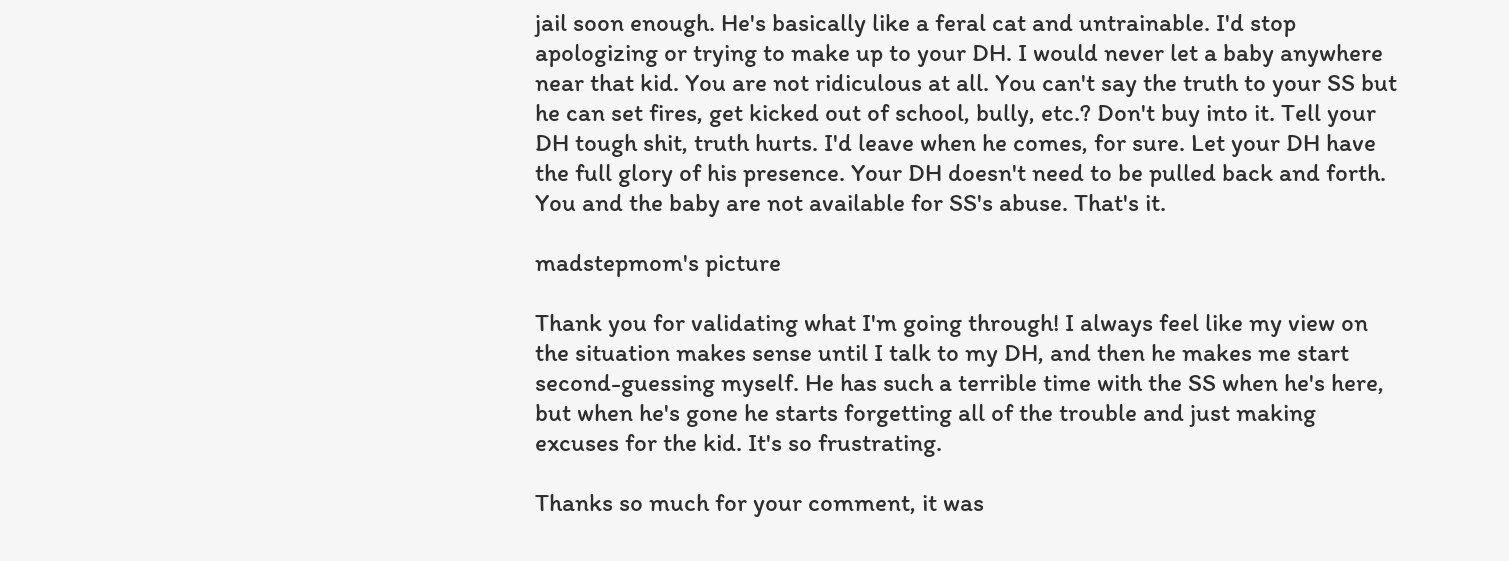jail soon enough. He's basically like a feral cat and untrainable. I'd stop apologizing or trying to make up to your DH. I would never let a baby anywhere near that kid. You are not ridiculous at all. You can't say the truth to your SS but he can set fires, get kicked out of school, bully, etc.? Don't buy into it. Tell your DH tough shit, truth hurts. I'd leave when he comes, for sure. Let your DH have the full glory of his presence. Your DH doesn't need to be pulled back and forth. You and the baby are not available for SS's abuse. That's it.

madstepmom's picture

Thank you for validating what I'm going through! I always feel like my view on the situation makes sense until I talk to my DH, and then he makes me start second-guessing myself. He has such a terrible time with the SS when he's here, but when he's gone he starts forgetting all of the trouble and just making excuses for the kid. It's so frustrating.

Thanks so much for your comment, it was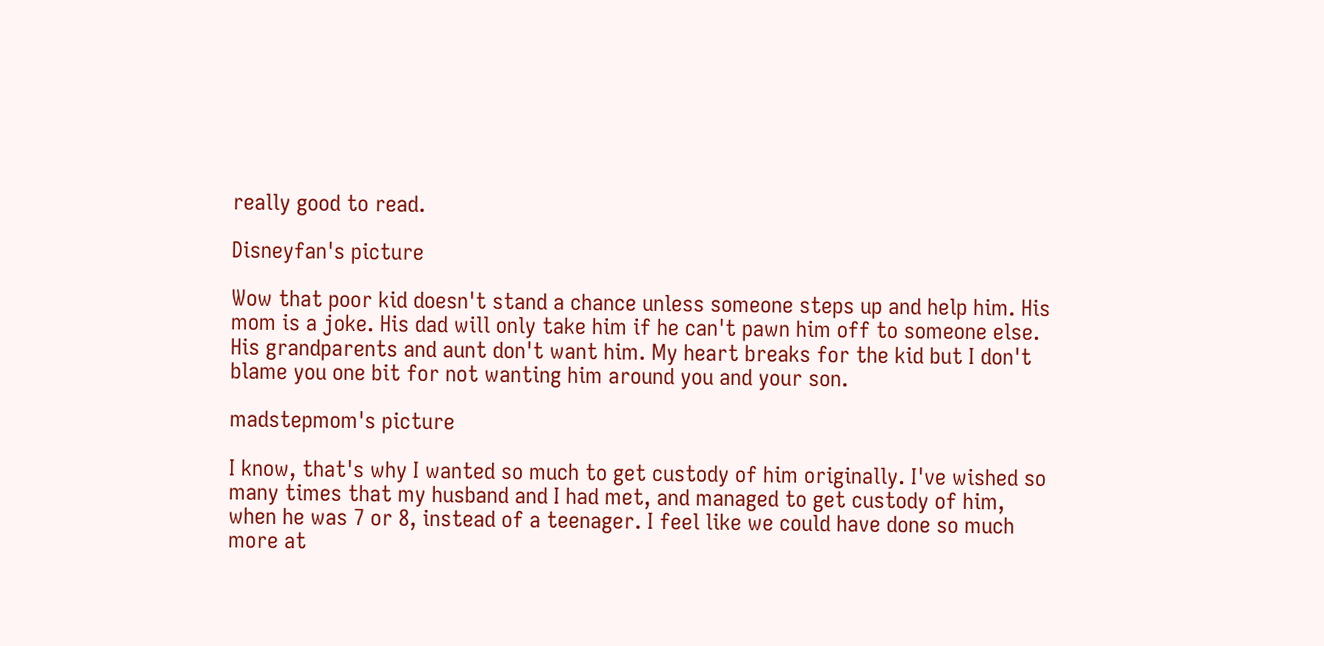really good to read.

Disneyfan's picture

Wow that poor kid doesn't stand a chance unless someone steps up and help him. His mom is a joke. His dad will only take him if he can't pawn him off to someone else. His grandparents and aunt don't want him. My heart breaks for the kid but I don't blame you one bit for not wanting him around you and your son.

madstepmom's picture

I know, that's why I wanted so much to get custody of him originally. I've wished so many times that my husband and I had met, and managed to get custody of him, when he was 7 or 8, instead of a teenager. I feel like we could have done so much more at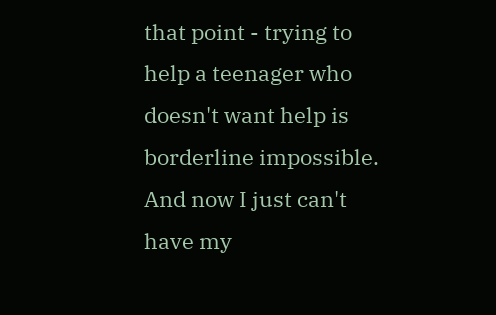that point - trying to help a teenager who doesn't want help is borderline impossible. And now I just can't have my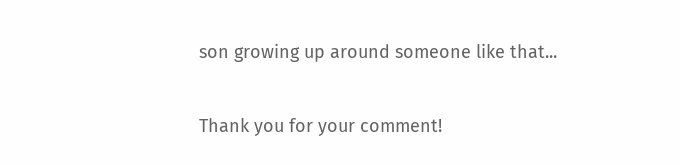son growing up around someone like that...

Thank you for your comment!